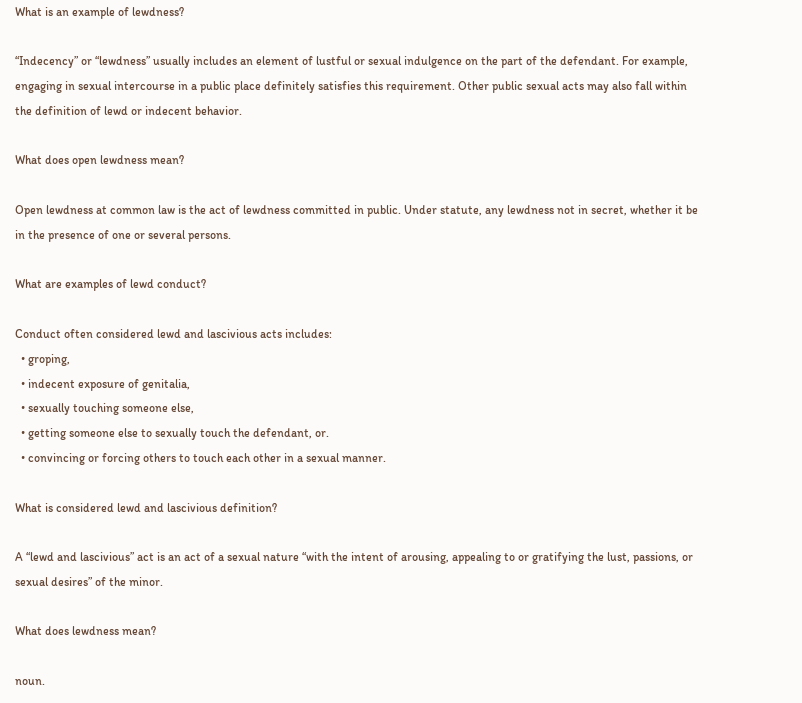What is an example of lewdness?

“Indecency” or “lewdness” usually includes an element of lustful or sexual indulgence on the part of the defendant. For example, engaging in sexual intercourse in a public place definitely satisfies this requirement. Other public sexual acts may also fall within the definition of lewd or indecent behavior.

What does open lewdness mean?

Open lewdness at common law is the act of lewdness committed in public. Under statute, any lewdness not in secret, whether it be in the presence of one or several persons.

What are examples of lewd conduct?

Conduct often considered lewd and lascivious acts includes:
  • groping,
  • indecent exposure of genitalia,
  • sexually touching someone else,
  • getting someone else to sexually touch the defendant, or.
  • convincing or forcing others to touch each other in a sexual manner.

What is considered lewd and lascivious definition?

A “lewd and lascivious” act is an act of a sexual nature “with the intent of arousing, appealing to or gratifying the lust, passions, or sexual desires” of the minor.

What does lewdness mean?

noun.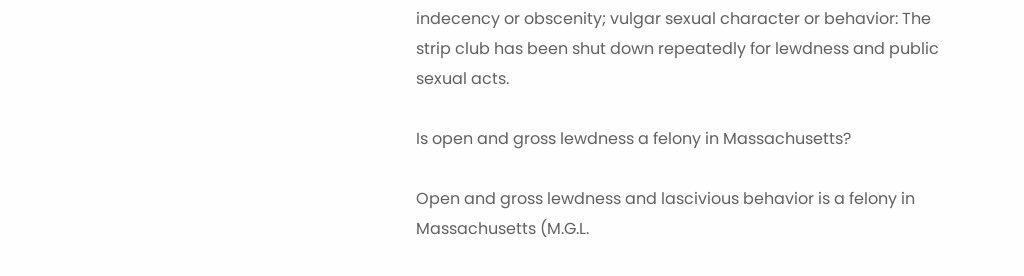indecency or obscenity; vulgar sexual character or behavior: The strip club has been shut down repeatedly for lewdness and public sexual acts.

Is open and gross lewdness a felony in Massachusetts?

Open and gross lewdness and lascivious behavior is a felony in Massachusetts (M.G.L.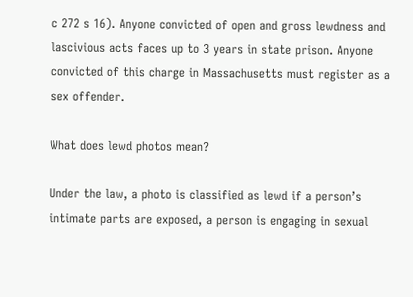c 272 s 16). Anyone convicted of open and gross lewdness and lascivious acts faces up to 3 years in state prison. Anyone convicted of this charge in Massachusetts must register as a sex offender.

What does lewd photos mean?

Under the law, a photo is classified as lewd if a person’s intimate parts are exposed, a person is engaging in sexual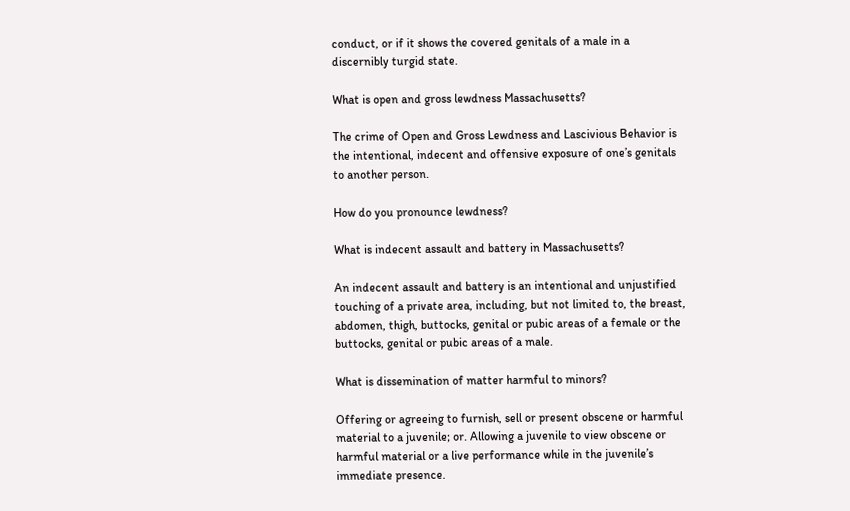conduct, or if it shows the covered genitals of a male in a discernibly turgid state.

What is open and gross lewdness Massachusetts?

The crime of Open and Gross Lewdness and Lascivious Behavior is the intentional, indecent and offensive exposure of one’s genitals to another person.

How do you pronounce lewdness?

What is indecent assault and battery in Massachusetts?

An indecent assault and battery is an intentional and unjustified touching of a private area, including, but not limited to, the breast, abdomen, thigh, buttocks, genital or pubic areas of a female or the buttocks, genital or pubic areas of a male.

What is dissemination of matter harmful to minors?

Offering or agreeing to furnish, sell or present obscene or harmful material to a juvenile; or. Allowing a juvenile to view obscene or harmful material or a live performance while in the juvenile’s immediate presence.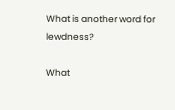What is another word for lewdness?

What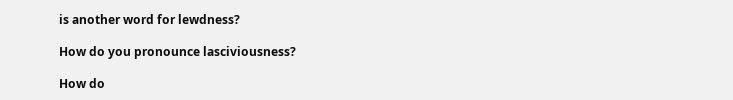is another word for lewdness?

How do you pronounce lasciviousness?

How do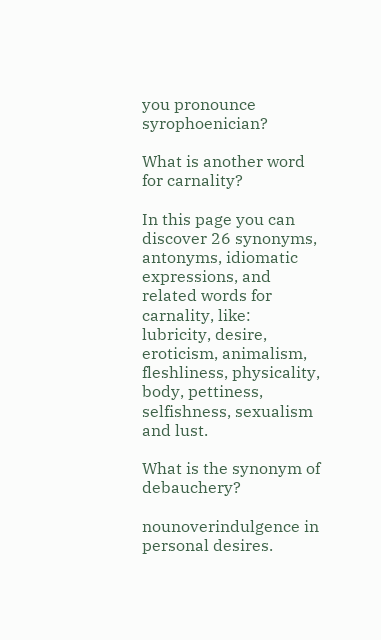you pronounce syrophoenician?

What is another word for carnality?

In this page you can discover 26 synonyms, antonyms, idiomatic expressions, and related words for carnality, like: lubricity, desire, eroticism, animalism, fleshliness, physicality, body, pettiness, selfishness, sexualism and lust.

What is the synonym of debauchery?

nounoverindulgence in personal desires.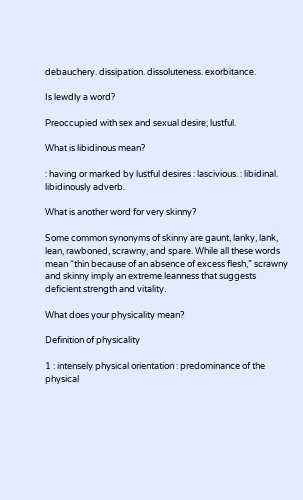debauchery. dissipation. dissoluteness. exorbitance.

Is lewdly a word?

Preoccupied with sex and sexual desire; lustful.

What is libidinous mean?

: having or marked by lustful desires : lascivious. : libidinal. libidinously adverb.

What is another word for very skinny?

Some common synonyms of skinny are gaunt, lanky, lank, lean, rawboned, scrawny, and spare. While all these words mean “thin because of an absence of excess flesh,” scrawny and skinny imply an extreme leanness that suggests deficient strength and vitality.

What does your physicality mean?

Definition of physicality

1 : intensely physical orientation : predominance of the physical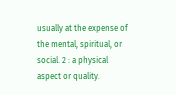usually at the expense of the mental, spiritual, or social. 2 : a physical aspect or quality.